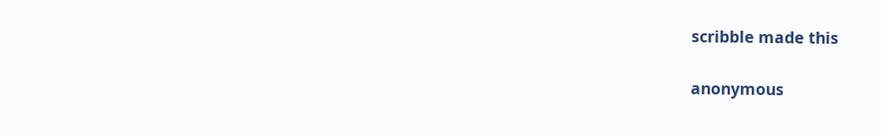scribble made this

anonymous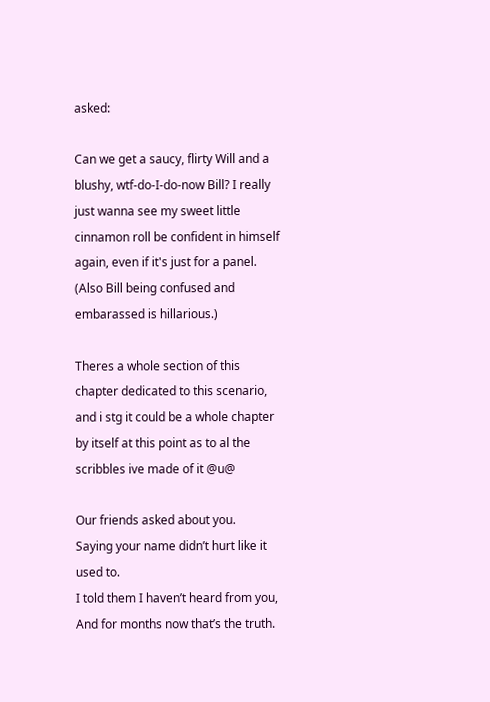asked:

Can we get a saucy, flirty Will and a blushy, wtf-do-I-do-now Bill? I really just wanna see my sweet little cinnamon roll be confident in himself again, even if it's just for a panel. (Also Bill being confused and embarassed is hillarious.)

Theres a whole section of this chapter dedicated to this scenario, and i stg it could be a whole chapter by itself at this point as to al the scribbles ive made of it @u@

Our friends asked about you.
Saying your name didn’t hurt like it used to.
I told them I haven’t heard from you,
And for months now that’s the truth.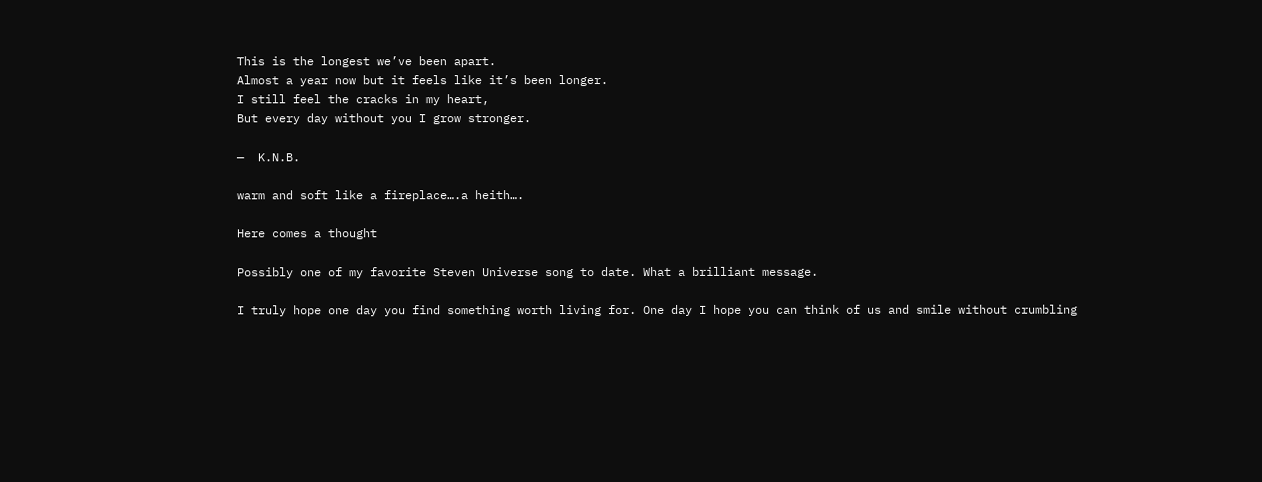This is the longest we’ve been apart.
Almost a year now but it feels like it’s been longer.
I still feel the cracks in my heart,
But every day without you I grow stronger.

—  K.N.B.

warm and soft like a fireplace….a heith….

Here comes a thought

Possibly one of my favorite Steven Universe song to date. What a brilliant message.

I truly hope one day you find something worth living for. One day I hope you can think of us and smile without crumbling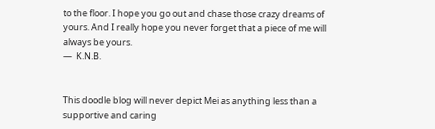to the floor. I hope you go out and chase those crazy dreams of yours. And I really hope you never forget that a piece of me will always be yours.
—  K.N.B.


This doodle blog will never depict Mei as anything less than a supportive and caring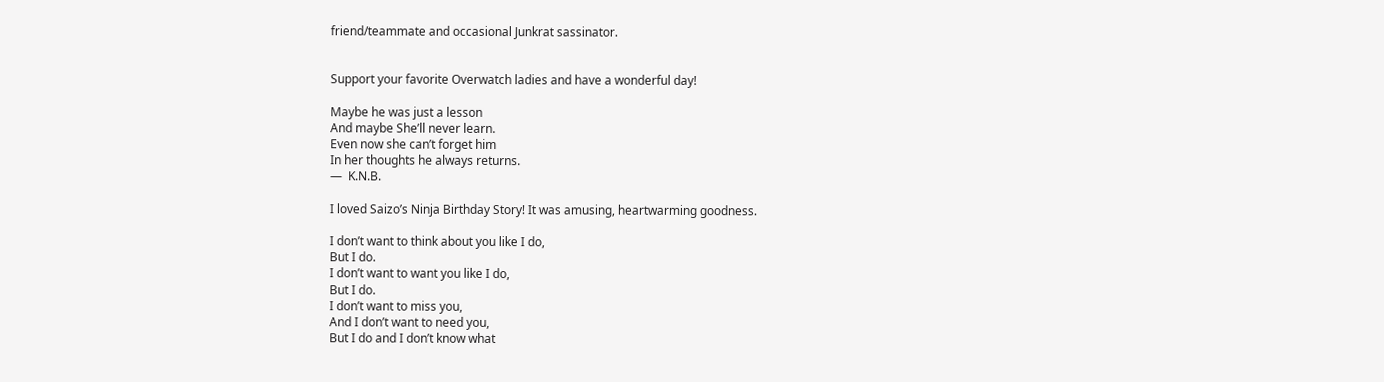friend/teammate and occasional Junkrat sassinator.


Support your favorite Overwatch ladies and have a wonderful day!

Maybe he was just a lesson
And maybe She’ll never learn.
Even now she can’t forget him
In her thoughts he always returns.
—  K.N.B.

I loved Saizo’s Ninja Birthday Story! It was amusing, heartwarming goodness.

I don’t want to think about you like I do,
But I do.
I don’t want to want you like I do,
But I do.
I don’t want to miss you,
And I don’t want to need you,
But I do and I don’t know what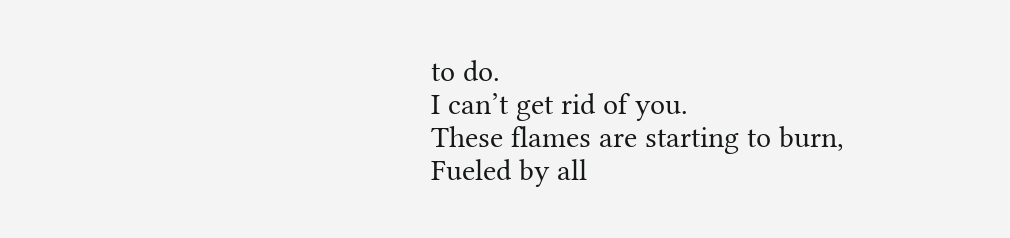to do.
I can’t get rid of you.
These flames are starting to burn,
Fueled by all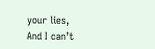your lies,
And I can’t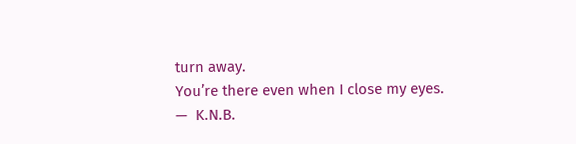turn away.
You’re there even when I close my eyes.
—  K.N.B.